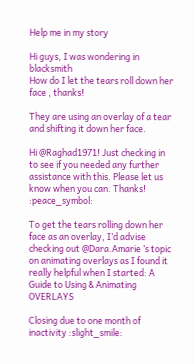Help me in my story

Hi guys, I was wondering in blacksmith
How do I let the tears roll down her face , thanks!

They are using an overlay of a tear and shifting it down her face.

Hi @Raghad1971! Just checking in to see if you needed any further assistance with this. Please let us know when you can. Thanks! :peace_symbol:

To get the tears rolling down her face as an overlay, I’d advise checking out @Dara.Amarie ’s topic on animating overlays as I found it really helpful when I started: A Guide to Using & Animating OVERLAYS

Closing due to one month of inactivity :slight_smile: